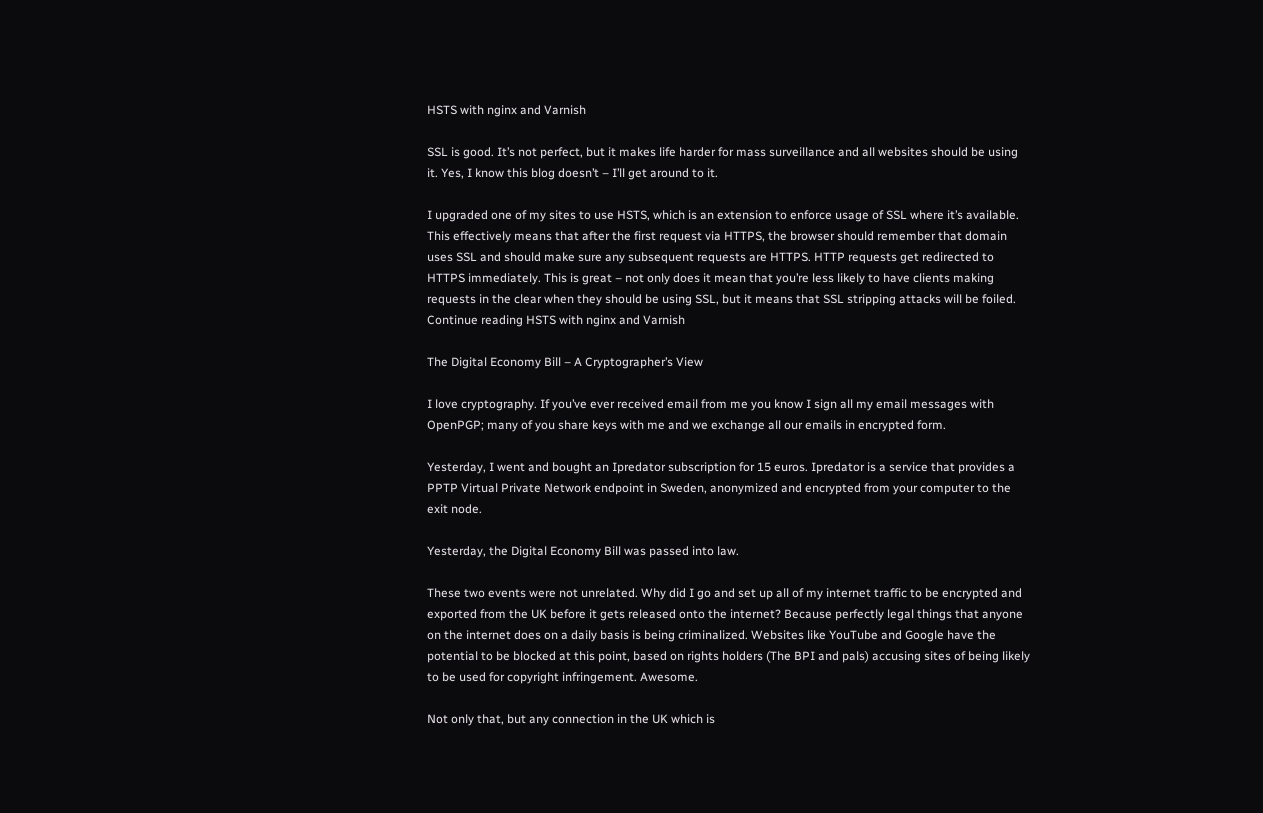HSTS with nginx and Varnish

SSL is good. It’s not perfect, but it makes life harder for mass surveillance and all websites should be using it. Yes, I know this blog doesn’t – I’ll get around to it.

I upgraded one of my sites to use HSTS, which is an extension to enforce usage of SSL where it’s available. This effectively means that after the first request via HTTPS, the browser should remember that domain uses SSL and should make sure any subsequent requests are HTTPS. HTTP requests get redirected to HTTPS immediately. This is great – not only does it mean that you’re less likely to have clients making requests in the clear when they should be using SSL, but it means that SSL stripping attacks will be foiled. Continue reading HSTS with nginx and Varnish

The Digital Economy Bill – A Cryptographer’s View

I love cryptography. If you’ve ever received email from me you know I sign all my email messages with OpenPGP; many of you share keys with me and we exchange all our emails in encrypted form.

Yesterday, I went and bought an Ipredator subscription for 15 euros. Ipredator is a service that provides a PPTP Virtual Private Network endpoint in Sweden, anonymized and encrypted from your computer to the exit node.

Yesterday, the Digital Economy Bill was passed into law.

These two events were not unrelated. Why did I go and set up all of my internet traffic to be encrypted and exported from the UK before it gets released onto the internet? Because perfectly legal things that anyone on the internet does on a daily basis is being criminalized. Websites like YouTube and Google have the potential to be blocked at this point, based on rights holders (The BPI and pals) accusing sites of being likely to be used for copyright infringement. Awesome.

Not only that, but any connection in the UK which is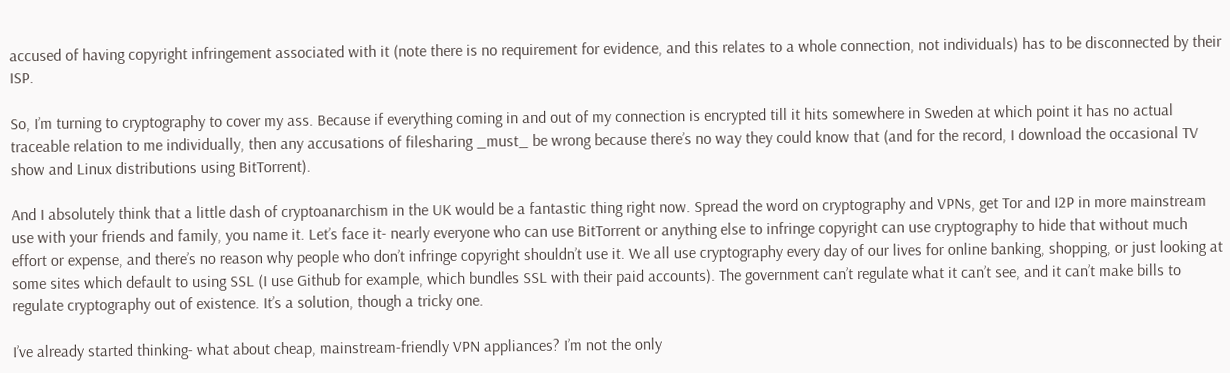accused of having copyright infringement associated with it (note there is no requirement for evidence, and this relates to a whole connection, not individuals) has to be disconnected by their ISP.

So, I’m turning to cryptography to cover my ass. Because if everything coming in and out of my connection is encrypted till it hits somewhere in Sweden at which point it has no actual traceable relation to me individually, then any accusations of filesharing _must_ be wrong because there’s no way they could know that (and for the record, I download the occasional TV show and Linux distributions using BitTorrent).

And I absolutely think that a little dash of cryptoanarchism in the UK would be a fantastic thing right now. Spread the word on cryptography and VPNs, get Tor and I2P in more mainstream use with your friends and family, you name it. Let’s face it- nearly everyone who can use BitTorrent or anything else to infringe copyright can use cryptography to hide that without much effort or expense, and there’s no reason why people who don’t infringe copyright shouldn’t use it. We all use cryptography every day of our lives for online banking, shopping, or just looking at some sites which default to using SSL (I use Github for example, which bundles SSL with their paid accounts). The government can’t regulate what it can’t see, and it can’t make bills to regulate cryptography out of existence. It’s a solution, though a tricky one.

I’ve already started thinking- what about cheap, mainstream-friendly VPN appliances? I’m not the only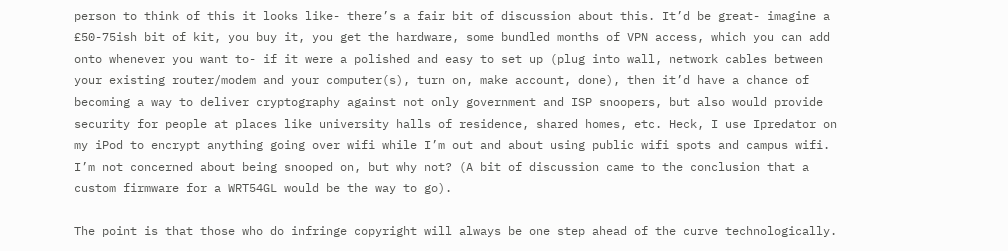person to think of this it looks like- there’s a fair bit of discussion about this. It’d be great- imagine a £50-75ish bit of kit, you buy it, you get the hardware, some bundled months of VPN access, which you can add onto whenever you want to- if it were a polished and easy to set up (plug into wall, network cables between your existing router/modem and your computer(s), turn on, make account, done), then it’d have a chance of becoming a way to deliver cryptography against not only government and ISP snoopers, but also would provide security for people at places like university halls of residence, shared homes, etc. Heck, I use Ipredator on my iPod to encrypt anything going over wifi while I’m out and about using public wifi spots and campus wifi. I’m not concerned about being snooped on, but why not? (A bit of discussion came to the conclusion that a custom firmware for a WRT54GL would be the way to go).

The point is that those who do infringe copyright will always be one step ahead of the curve technologically.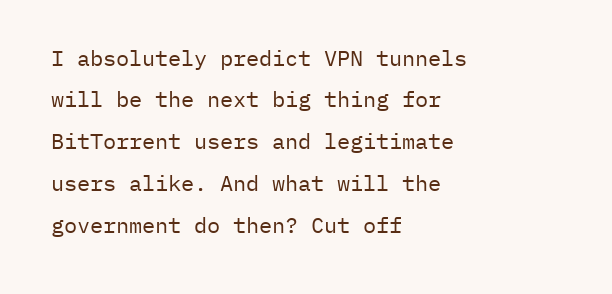I absolutely predict VPN tunnels will be the next big thing for BitTorrent users and legitimate users alike. And what will the government do then? Cut off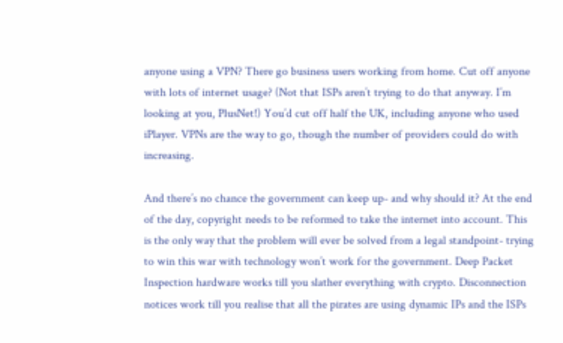anyone using a VPN? There go business users working from home. Cut off anyone with lots of internet usage? (Not that ISPs aren’t trying to do that anyway. I’m looking at you, PlusNet!) You’d cut off half the UK, including anyone who used iPlayer. VPNs are the way to go, though the number of providers could do with increasing.

And there’s no chance the government can keep up- and why should it? At the end of the day, copyright needs to be reformed to take the internet into account. This is the only way that the problem will ever be solved from a legal standpoint- trying to win this war with technology won’t work for the government. Deep Packet Inspection hardware works till you slather everything with crypto. Disconnection notices work till you realise that all the pirates are using dynamic IPs and the ISPs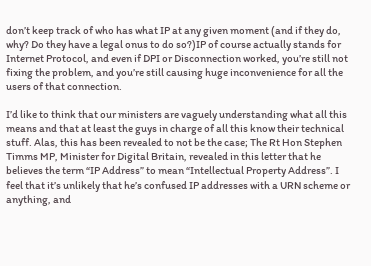don’t keep track of who has what IP at any given moment (and if they do, why? Do they have a legal onus to do so?)IP of course actually stands for Internet Protocol, and even if DPI or Disconnection worked, you’re still not fixing the problem, and you’re still causing huge inconvenience for all the users of that connection.

I’d like to think that our ministers are vaguely understanding what all this means and that at least the guys in charge of all this know their technical stuff. Alas, this has been revealed to not be the case; The Rt Hon Stephen Timms MP, Minister for Digital Britain, revealed in this letter that he believes the term “IP Address” to mean “Intellectual Property Address”. I feel that it’s unlikely that he’s confused IP addresses with a URN scheme or anything, and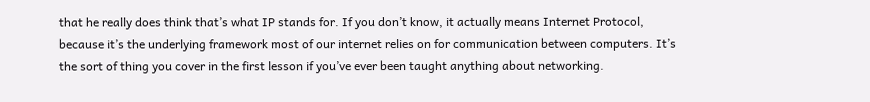that he really does think that’s what IP stands for. If you don’t know, it actually means Internet Protocol, because it’s the underlying framework most of our internet relies on for communication between computers. It’s the sort of thing you cover in the first lesson if you’ve ever been taught anything about networking.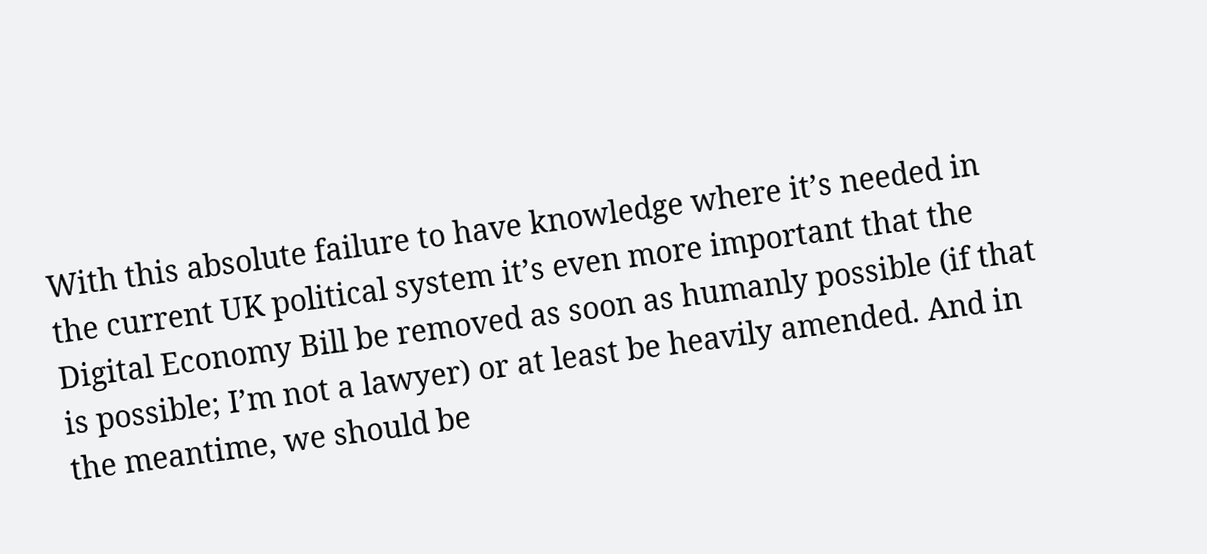With this absolute failure to have knowledge where it’s needed in the current UK political system it’s even more important that the Digital Economy Bill be removed as soon as humanly possible (if that is possible; I’m not a lawyer) or at least be heavily amended. And in the meantime, we should be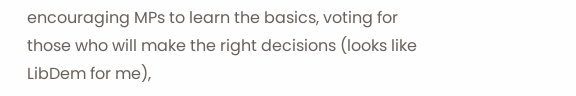encouraging MPs to learn the basics, voting for those who will make the right decisions (looks like LibDem for me),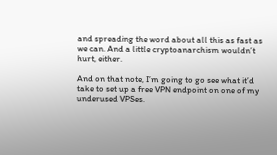and spreading the word about all this as fast as we can. And a little cryptoanarchism wouldn’t hurt, either.

And on that note, I’m going to go see what it’d take to set up a free VPN endpoint on one of my underused VPSes.